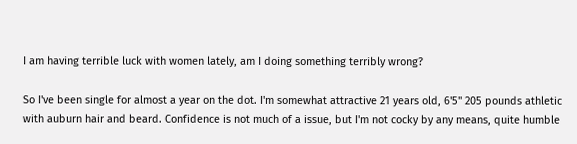I am having terrible luck with women lately, am I doing something terribly wrong?

So I've been single for almost a year on the dot. I'm somewhat attractive 21 years old, 6'5" 205 pounds athletic with auburn hair and beard. Confidence is not much of a issue, but I'm not cocky by any means, quite humble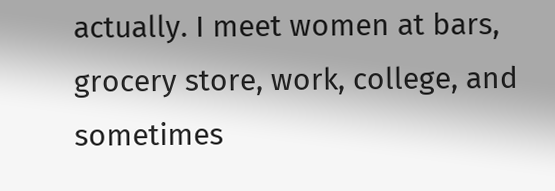actually. I meet women at bars, grocery store, work, college, and sometimes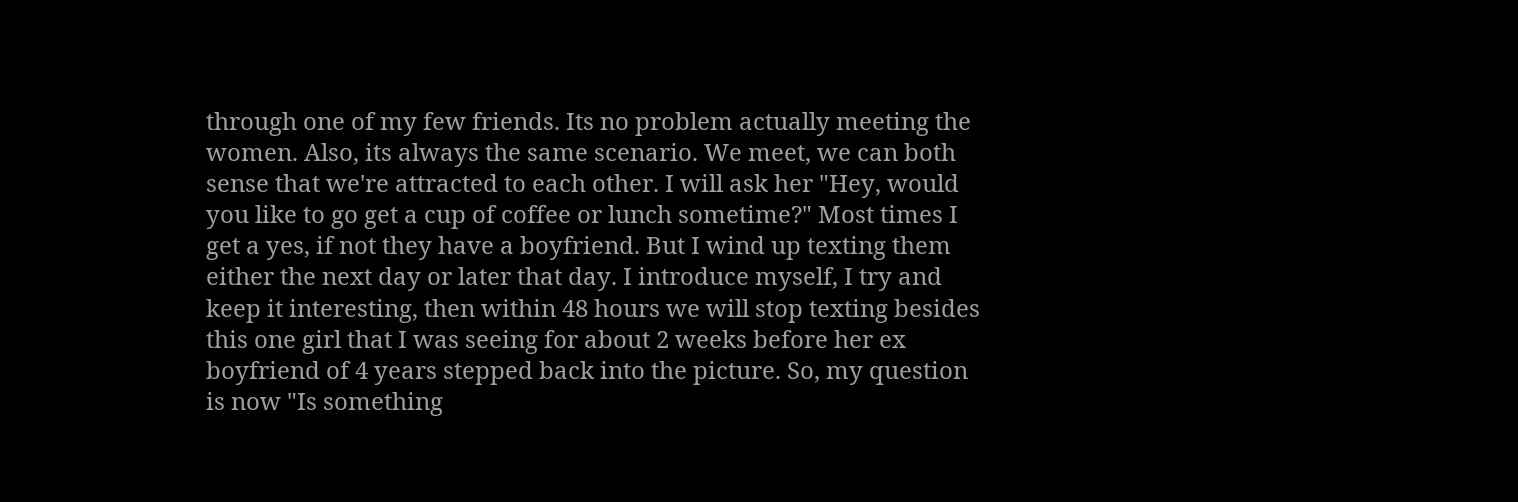through one of my few friends. Its no problem actually meeting the women. Also, its always the same scenario. We meet, we can both sense that we're attracted to each other. I will ask her "Hey, would you like to go get a cup of coffee or lunch sometime?" Most times I get a yes, if not they have a boyfriend. But I wind up texting them either the next day or later that day. I introduce myself, I try and keep it interesting, then within 48 hours we will stop texting besides this one girl that I was seeing for about 2 weeks before her ex boyfriend of 4 years stepped back into the picture. So, my question is now "Is something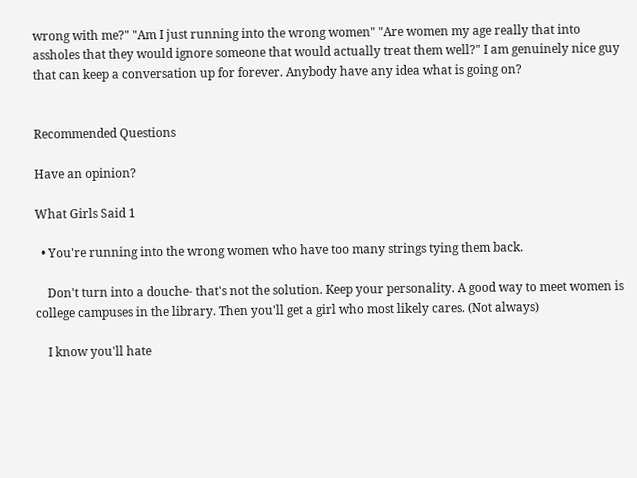wrong with me?" "Am I just running into the wrong women" "Are women my age really that into assholes that they would ignore someone that would actually treat them well?" I am genuinely nice guy that can keep a conversation up for forever. Anybody have any idea what is going on?


Recommended Questions

Have an opinion?

What Girls Said 1

  • You're running into the wrong women who have too many strings tying them back.

    Don't turn into a douche- that's not the solution. Keep your personality. A good way to meet women is college campuses in the library. Then you'll get a girl who most likely cares. (Not always)

    I know you'll hate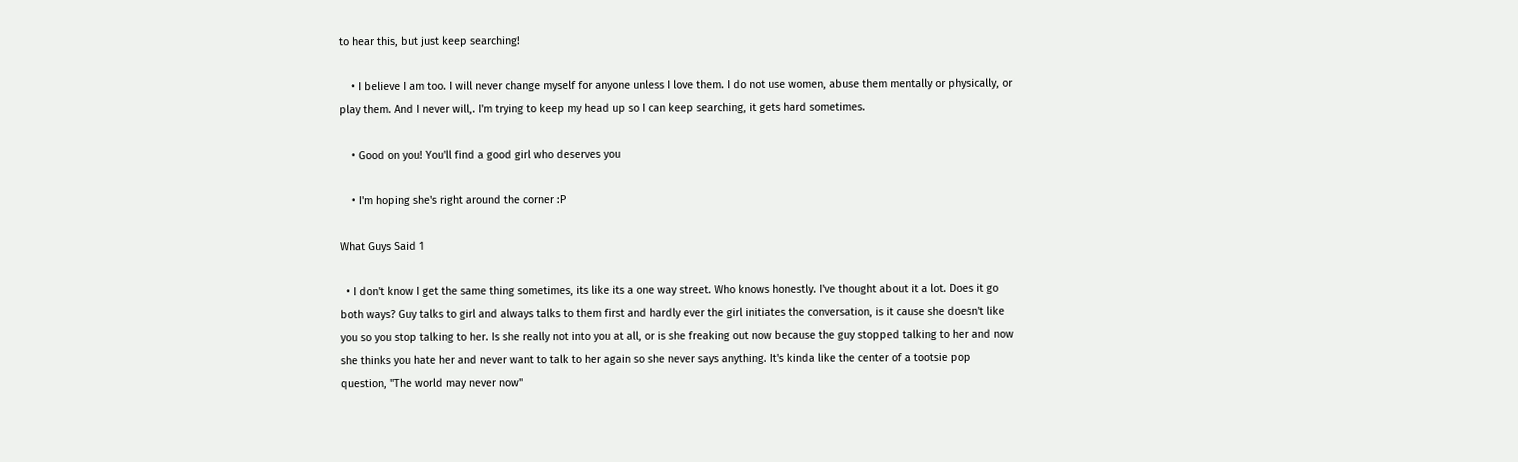to hear this, but just keep searching!

    • I believe I am too. I will never change myself for anyone unless I love them. I do not use women, abuse them mentally or physically, or play them. And I never will,. I'm trying to keep my head up so I can keep searching, it gets hard sometimes.

    • Good on you! You'll find a good girl who deserves you

    • I'm hoping she's right around the corner :P

What Guys Said 1

  • I don't know I get the same thing sometimes, its like its a one way street. Who knows honestly. I've thought about it a lot. Does it go both ways? Guy talks to girl and always talks to them first and hardly ever the girl initiates the conversation, is it cause she doesn't like you so you stop talking to her. Is she really not into you at all, or is she freaking out now because the guy stopped talking to her and now she thinks you hate her and never want to talk to her again so she never says anything. It's kinda like the center of a tootsie pop question, "The world may never now"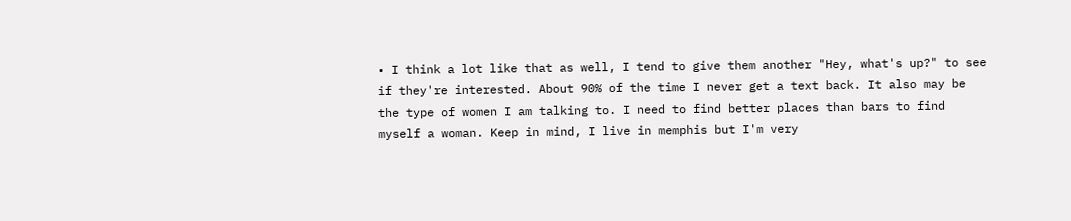• I think a lot like that as well, I tend to give them another "Hey, what's up?" to see if they're interested. About 90% of the time I never get a text back. It also may be the type of women I am talking to. I need to find better places than bars to find myself a woman. Keep in mind, I live in memphis but I'm very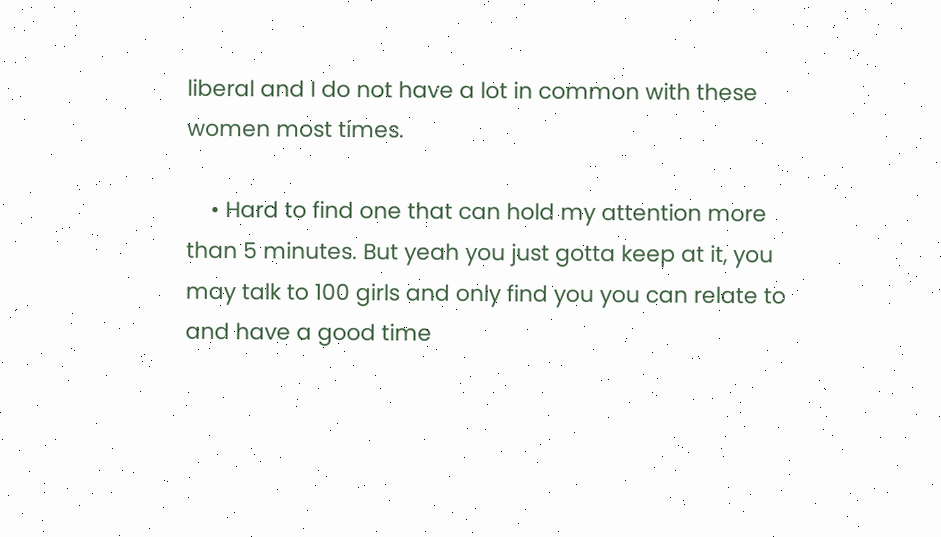liberal and I do not have a lot in common with these women most times.

    • Hard to find one that can hold my attention more than 5 minutes. But yeah you just gotta keep at it, you may talk to 100 girls and only find you you can relate to and have a good time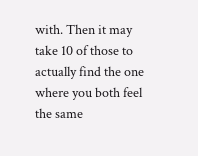with. Then it may take 10 of those to actually find the one where you both feel the same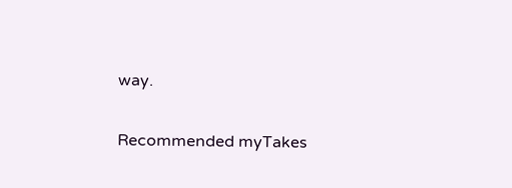way.

Recommended myTakes